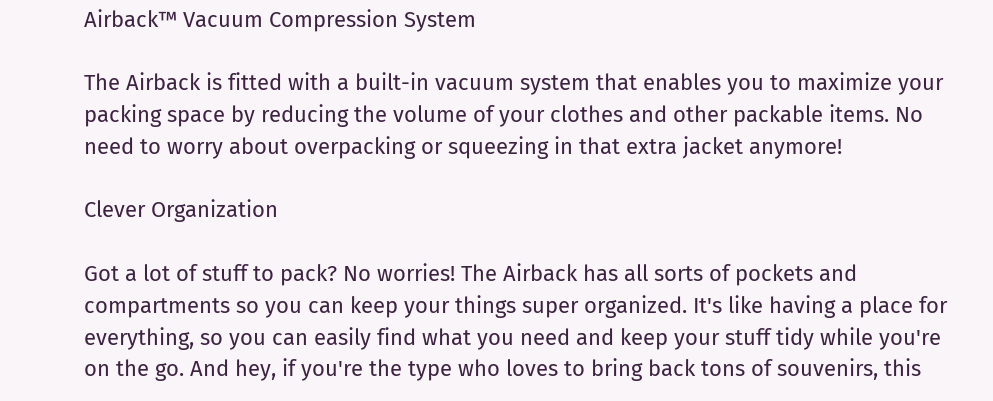Airback™ Vacuum Compression System

The Airback is fitted with a built-in vacuum system that enables you to maximize your packing space by reducing the volume of your clothes and other packable items. No need to worry about overpacking or squeezing in that extra jacket anymore!

Clever Organization

Got a lot of stuff to pack? No worries! The Airback has all sorts of pockets and compartments so you can keep your things super organized. It's like having a place for everything, so you can easily find what you need and keep your stuff tidy while you're on the go. And hey, if you're the type who loves to bring back tons of souvenirs, this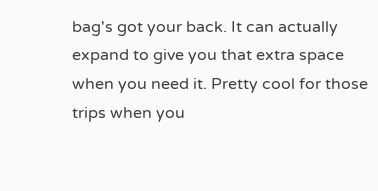bag's got your back. It can actually expand to give you that extra space when you need it. Pretty cool for those trips when you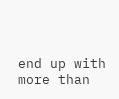end up with more than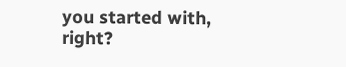you started with, right?